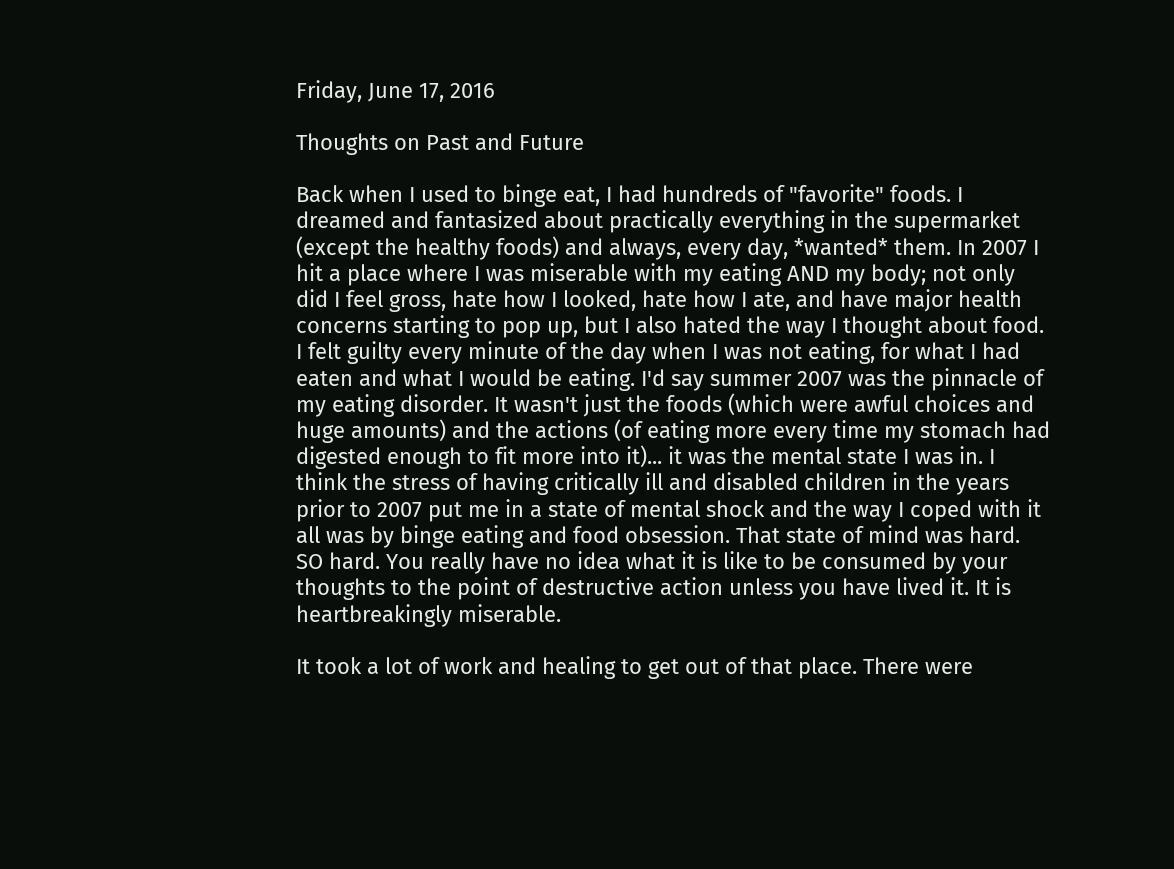Friday, June 17, 2016

Thoughts on Past and Future

Back when I used to binge eat, I had hundreds of "favorite" foods. I dreamed and fantasized about practically everything in the supermarket (except the healthy foods) and always, every day, *wanted* them. In 2007 I hit a place where I was miserable with my eating AND my body; not only did I feel gross, hate how I looked, hate how I ate, and have major health concerns starting to pop up, but I also hated the way I thought about food. I felt guilty every minute of the day when I was not eating, for what I had eaten and what I would be eating. I'd say summer 2007 was the pinnacle of my eating disorder. It wasn't just the foods (which were awful choices and huge amounts) and the actions (of eating more every time my stomach had digested enough to fit more into it)... it was the mental state I was in. I think the stress of having critically ill and disabled children in the years prior to 2007 put me in a state of mental shock and the way I coped with it all was by binge eating and food obsession. That state of mind was hard. SO hard. You really have no idea what it is like to be consumed by your thoughts to the point of destructive action unless you have lived it. It is heartbreakingly miserable.

It took a lot of work and healing to get out of that place. There were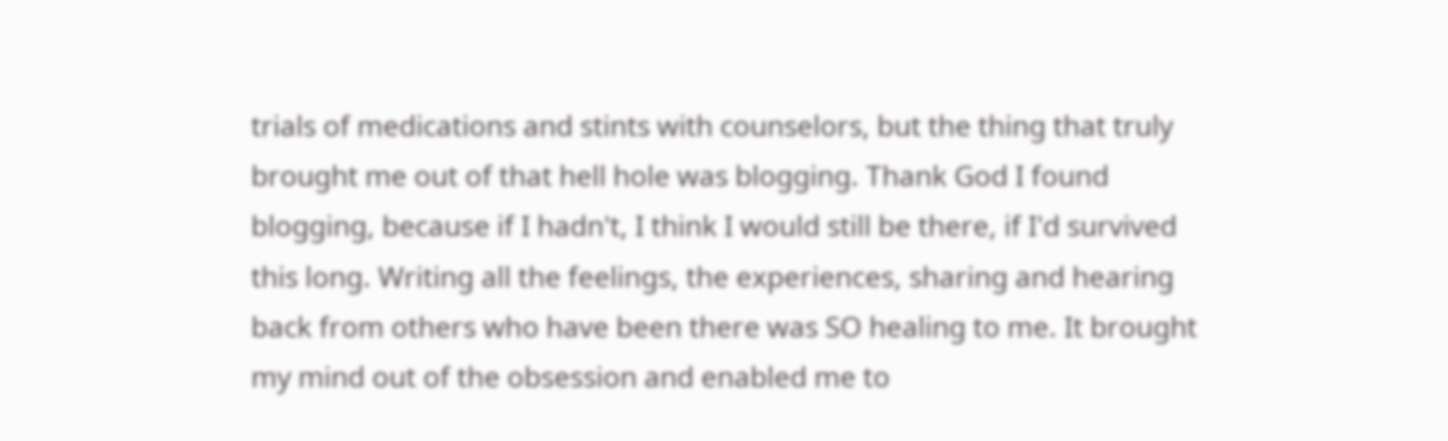trials of medications and stints with counselors, but the thing that truly brought me out of that hell hole was blogging. Thank God I found blogging, because if I hadn't, I think I would still be there, if I'd survived this long. Writing all the feelings, the experiences, sharing and hearing back from others who have been there was SO healing to me. It brought my mind out of the obsession and enabled me to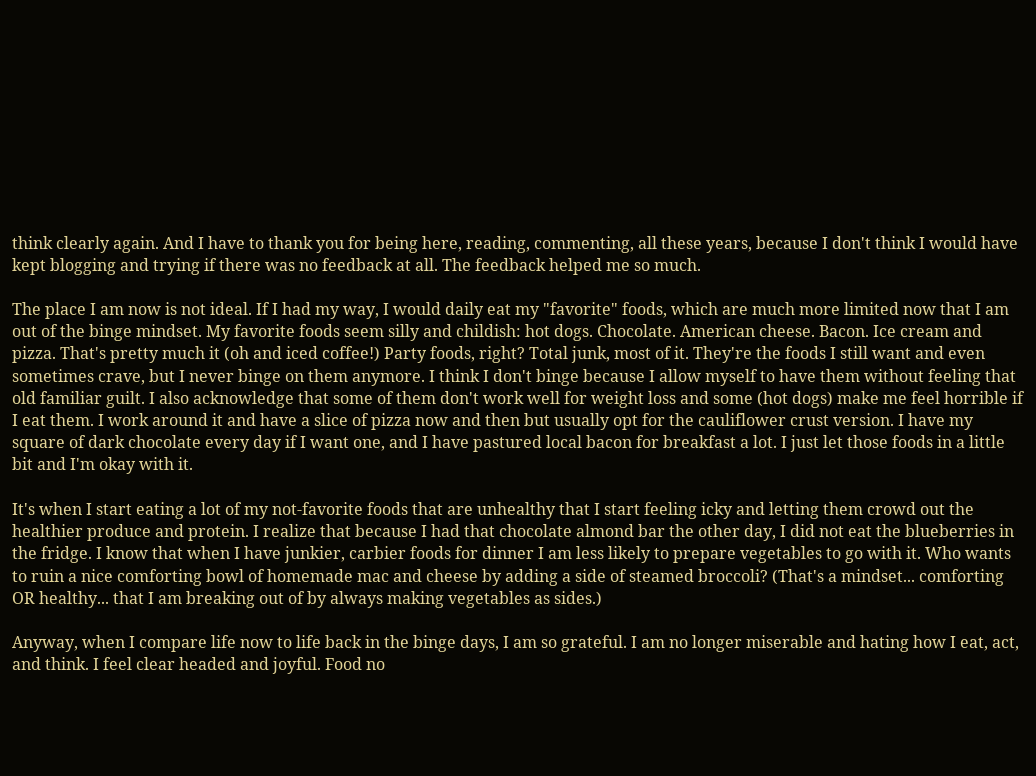think clearly again. And I have to thank you for being here, reading, commenting, all these years, because I don't think I would have kept blogging and trying if there was no feedback at all. The feedback helped me so much.

The place I am now is not ideal. If I had my way, I would daily eat my "favorite" foods, which are much more limited now that I am out of the binge mindset. My favorite foods seem silly and childish: hot dogs. Chocolate. American cheese. Bacon. Ice cream and pizza. That's pretty much it (oh and iced coffee!) Party foods, right? Total junk, most of it. They're the foods I still want and even sometimes crave, but I never binge on them anymore. I think I don't binge because I allow myself to have them without feeling that old familiar guilt. I also acknowledge that some of them don't work well for weight loss and some (hot dogs) make me feel horrible if I eat them. I work around it and have a slice of pizza now and then but usually opt for the cauliflower crust version. I have my square of dark chocolate every day if I want one, and I have pastured local bacon for breakfast a lot. I just let those foods in a little bit and I'm okay with it.

It's when I start eating a lot of my not-favorite foods that are unhealthy that I start feeling icky and letting them crowd out the healthier produce and protein. I realize that because I had that chocolate almond bar the other day, I did not eat the blueberries in the fridge. I know that when I have junkier, carbier foods for dinner I am less likely to prepare vegetables to go with it. Who wants to ruin a nice comforting bowl of homemade mac and cheese by adding a side of steamed broccoli? (That's a mindset... comforting OR healthy... that I am breaking out of by always making vegetables as sides.)

Anyway, when I compare life now to life back in the binge days, I am so grateful. I am no longer miserable and hating how I eat, act, and think. I feel clear headed and joyful. Food no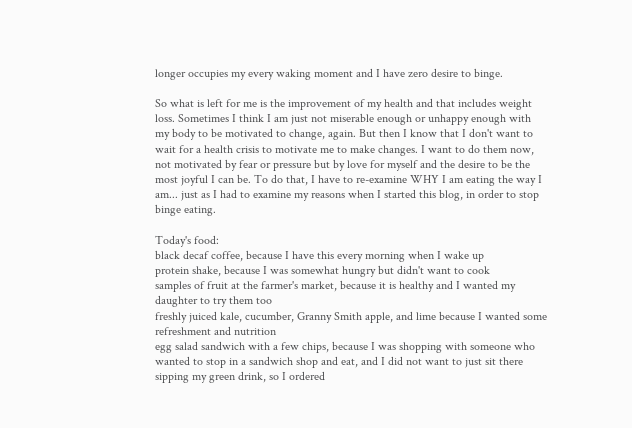longer occupies my every waking moment and I have zero desire to binge.

So what is left for me is the improvement of my health and that includes weight loss. Sometimes I think I am just not miserable enough or unhappy enough with my body to be motivated to change, again. But then I know that I don't want to wait for a health crisis to motivate me to make changes. I want to do them now, not motivated by fear or pressure but by love for myself and the desire to be the most joyful I can be. To do that, I have to re-examine WHY I am eating the way I am... just as I had to examine my reasons when I started this blog, in order to stop binge eating.

Today's food:
black decaf coffee, because I have this every morning when I wake up
protein shake, because I was somewhat hungry but didn't want to cook
samples of fruit at the farmer's market, because it is healthy and I wanted my daughter to try them too
freshly juiced kale, cucumber, Granny Smith apple, and lime because I wanted some refreshment and nutrition
egg salad sandwich with a few chips, because I was shopping with someone who wanted to stop in a sandwich shop and eat, and I did not want to just sit there sipping my green drink, so I ordered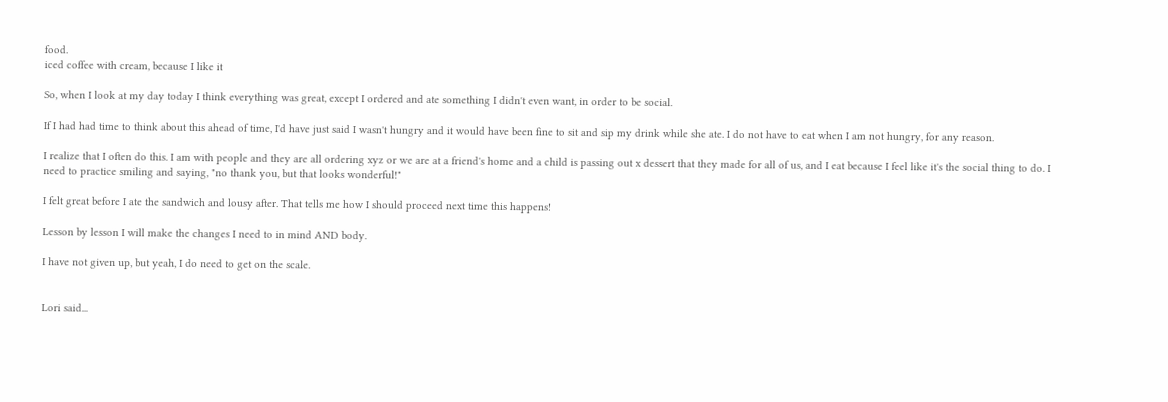food.
iced coffee with cream, because I like it

So, when I look at my day today I think everything was great, except I ordered and ate something I didn't even want, in order to be social.

If I had had time to think about this ahead of time, I'd have just said I wasn't hungry and it would have been fine to sit and sip my drink while she ate. I do not have to eat when I am not hungry, for any reason.

I realize that I often do this. I am with people and they are all ordering xyz or we are at a friend's home and a child is passing out x dessert that they made for all of us, and I eat because I feel like it's the social thing to do. I need to practice smiling and saying, "no thank you, but that looks wonderful!"

I felt great before I ate the sandwich and lousy after. That tells me how I should proceed next time this happens!

Lesson by lesson I will make the changes I need to in mind AND body.

I have not given up, but yeah, I do need to get on the scale.


Lori said...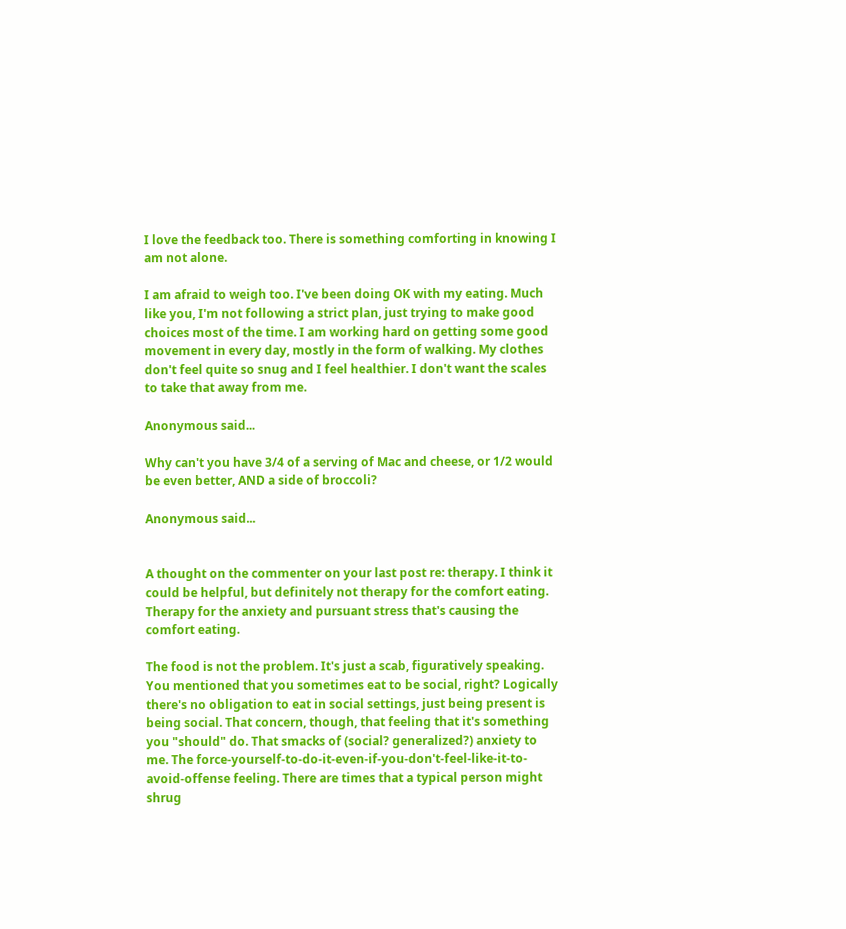I love the feedback too. There is something comforting in knowing I am not alone.

I am afraid to weigh too. I've been doing OK with my eating. Much like you, I'm not following a strict plan, just trying to make good choices most of the time. I am working hard on getting some good movement in every day, mostly in the form of walking. My clothes don't feel quite so snug and I feel healthier. I don't want the scales to take that away from me.

Anonymous said...

Why can't you have 3/4 of a serving of Mac and cheese, or 1/2 would be even better, AND a side of broccoli?

Anonymous said...


A thought on the commenter on your last post re: therapy. I think it could be helpful, but definitely not therapy for the comfort eating. Therapy for the anxiety and pursuant stress that's causing the comfort eating.

The food is not the problem. It's just a scab, figuratively speaking. You mentioned that you sometimes eat to be social, right? Logically there's no obligation to eat in social settings, just being present is being social. That concern, though, that feeling that it's something you "should" do. That smacks of (social? generalized?) anxiety to me. The force-yourself-to-do-it-even-if-you-don't-feel-like-it-to-avoid-offense feeling. There are times that a typical person might shrug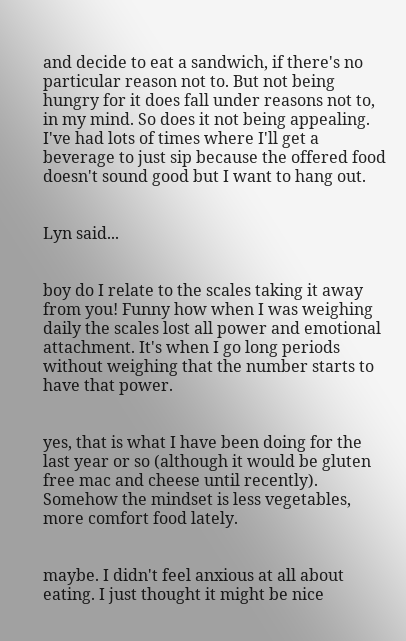and decide to eat a sandwich, if there's no particular reason not to. But not being hungry for it does fall under reasons not to, in my mind. So does it not being appealing. I've had lots of times where I'll get a beverage to just sip because the offered food doesn't sound good but I want to hang out.


Lyn said...


boy do I relate to the scales taking it away from you! Funny how when I was weighing daily the scales lost all power and emotional attachment. It's when I go long periods without weighing that the number starts to have that power.


yes, that is what I have been doing for the last year or so (although it would be gluten free mac and cheese until recently). Somehow the mindset is less vegetables, more comfort food lately.


maybe. I didn't feel anxious at all about eating. I just thought it might be nice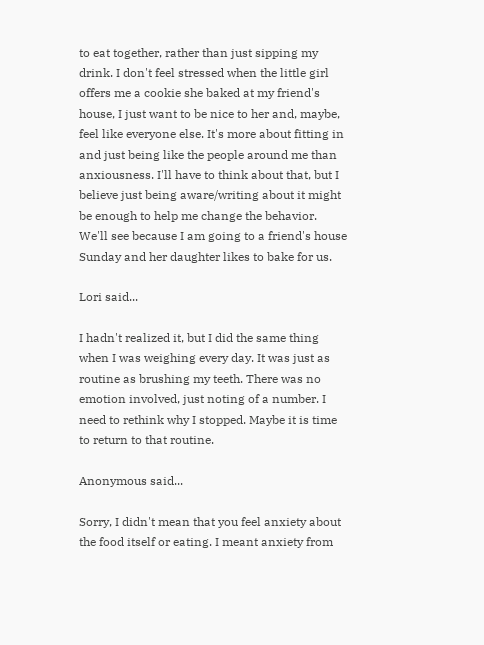to eat together, rather than just sipping my drink. I don't feel stressed when the little girl offers me a cookie she baked at my friend's house, I just want to be nice to her and, maybe, feel like everyone else. It's more about fitting in and just being like the people around me than anxiousness. I'll have to think about that, but I believe just being aware/writing about it might be enough to help me change the behavior. We'll see because I am going to a friend's house Sunday and her daughter likes to bake for us.

Lori said...

I hadn't realized it, but I did the same thing when I was weighing every day. It was just as routine as brushing my teeth. There was no emotion involved, just noting of a number. I need to rethink why I stopped. Maybe it is time to return to that routine.

Anonymous said...

Sorry, I didn't mean that you feel anxiety about the food itself or eating. I meant anxiety from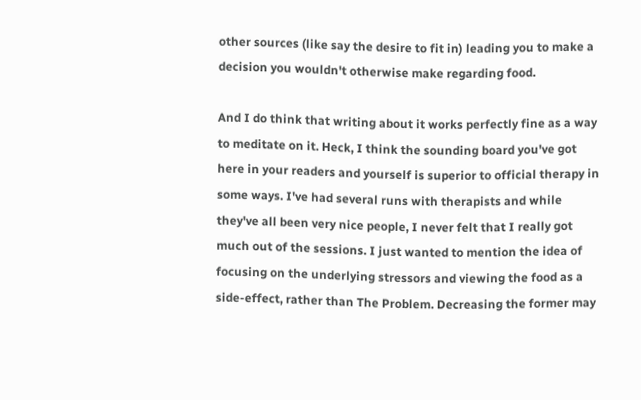other sources (like say the desire to fit in) leading you to make a decision you wouldn't otherwise make regarding food.

And I do think that writing about it works perfectly fine as a way to meditate on it. Heck, I think the sounding board you've got here in your readers and yourself is superior to official therapy in some ways. I've had several runs with therapists and while they've all been very nice people, I never felt that I really got much out of the sessions. I just wanted to mention the idea of focusing on the underlying stressors and viewing the food as a side-effect, rather than The Problem. Decreasing the former may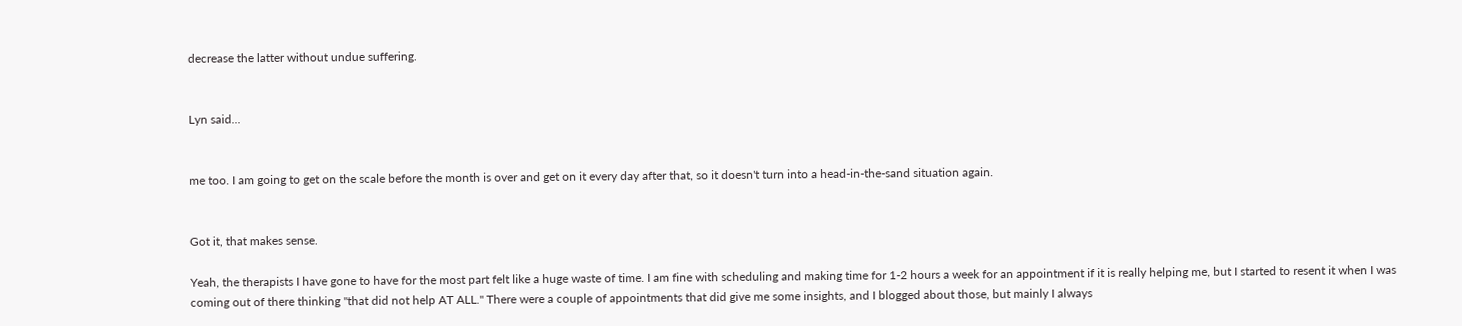decrease the latter without undue suffering.


Lyn said...


me too. I am going to get on the scale before the month is over and get on it every day after that, so it doesn't turn into a head-in-the-sand situation again.


Got it, that makes sense.

Yeah, the therapists I have gone to have for the most part felt like a huge waste of time. I am fine with scheduling and making time for 1-2 hours a week for an appointment if it is really helping me, but I started to resent it when I was coming out of there thinking "that did not help AT ALL." There were a couple of appointments that did give me some insights, and I blogged about those, but mainly I always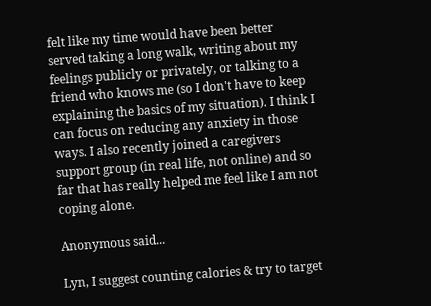felt like my time would have been better served taking a long walk, writing about my feelings publicly or privately, or talking to a friend who knows me (so I don't have to keep explaining the basics of my situation). I think I can focus on reducing any anxiety in those ways. I also recently joined a caregivers support group (in real life, not online) and so far that has really helped me feel like I am not coping alone.

Anonymous said...

Lyn, I suggest counting calories & try to target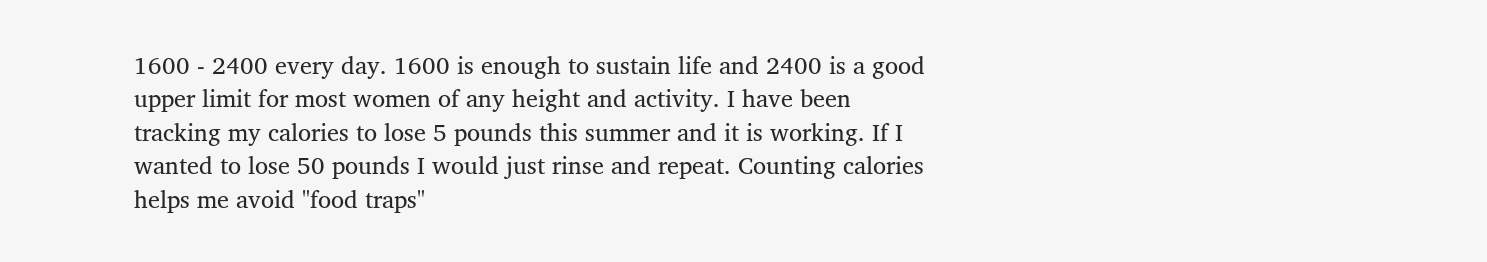1600 - 2400 every day. 1600 is enough to sustain life and 2400 is a good upper limit for most women of any height and activity. I have been tracking my calories to lose 5 pounds this summer and it is working. If I wanted to lose 50 pounds I would just rinse and repeat. Counting calories helps me avoid "food traps"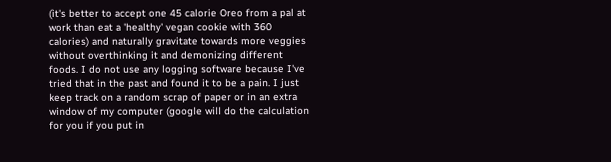(it's better to accept one 45 calorie Oreo from a pal at work than eat a 'healthy' vegan cookie with 360 calories) and naturally gravitate towards more veggies without overthinking it and demonizing different foods. I do not use any logging software because I've tried that in the past and found it to be a pain. I just keep track on a random scrap of paper or in an extra window of my computer (google will do the calculation for you if you put in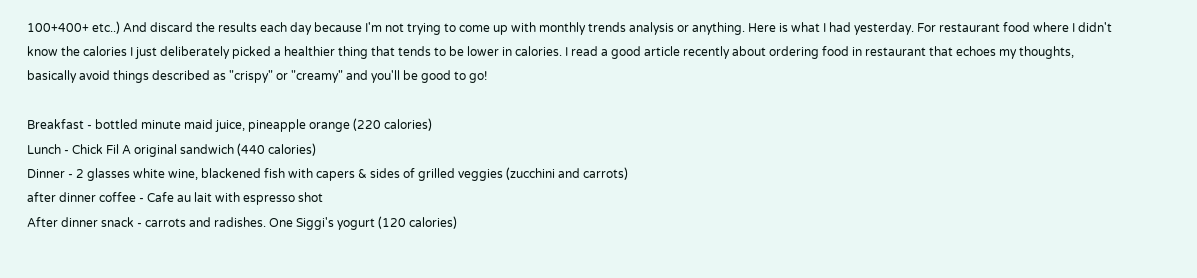100+400+ etc..) And discard the results each day because I'm not trying to come up with monthly trends analysis or anything. Here is what I had yesterday. For restaurant food where I didn't know the calories I just deliberately picked a healthier thing that tends to be lower in calories. I read a good article recently about ordering food in restaurant that echoes my thoughts, basically avoid things described as "crispy" or "creamy" and you'll be good to go!

Breakfast - bottled minute maid juice, pineapple orange (220 calories)
Lunch - Chick Fil A original sandwich (440 calories)
Dinner - 2 glasses white wine, blackened fish with capers & sides of grilled veggies (zucchini and carrots)
after dinner coffee - Cafe au lait with espresso shot
After dinner snack - carrots and radishes. One Siggi's yogurt (120 calories)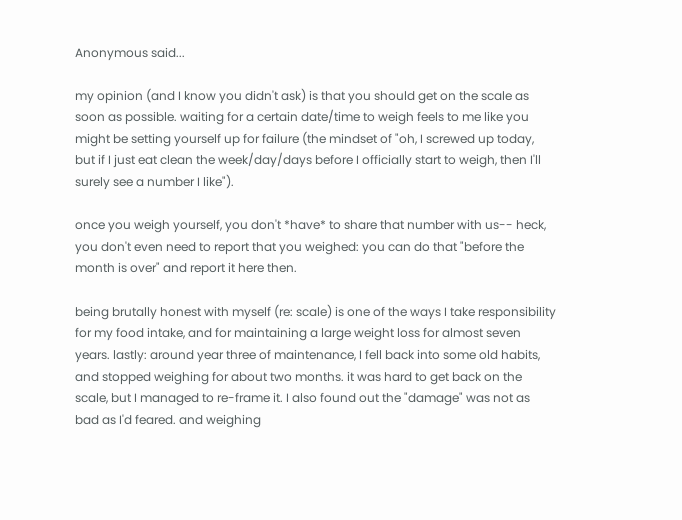Anonymous said...

my opinion (and I know you didn't ask) is that you should get on the scale as soon as possible. waiting for a certain date/time to weigh feels to me like you might be setting yourself up for failure (the mindset of "oh, I screwed up today, but if I just eat clean the week/day/days before I officially start to weigh, then I'll surely see a number I like").

once you weigh yourself, you don't *have* to share that number with us-- heck, you don't even need to report that you weighed: you can do that "before the month is over" and report it here then.

being brutally honest with myself (re: scale) is one of the ways I take responsibility for my food intake, and for maintaining a large weight loss for almost seven years. lastly: around year three of maintenance, I fell back into some old habits, and stopped weighing for about two months. it was hard to get back on the scale, but I managed to re-frame it. I also found out the "damage" was not as bad as I'd feared. and weighing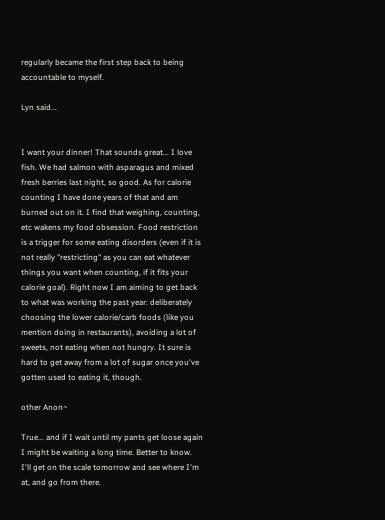regularly became the first step back to being accountable to myself.

Lyn said...


I want your dinner! That sounds great... I love fish. We had salmon with asparagus and mixed fresh berries last night, so good. As for calorie counting I have done years of that and am burned out on it. I find that weighing, counting, etc wakens my food obsession. Food restriction is a trigger for some eating disorders (even if it is not really "restricting" as you can eat whatever things you want when counting, if it fits your calorie goal). Right now I am aiming to get back to what was working the past year: deliberately choosing the lower calorie/carb foods (like you mention doing in restaurants), avoiding a lot of sweets, not eating when not hungry. It sure is hard to get away from a lot of sugar once you've gotten used to eating it, though.

other Anon~

True... and if I wait until my pants get loose again I might be waiting a long time. Better to know. I'll get on the scale tomorrow and see where I'm at, and go from there.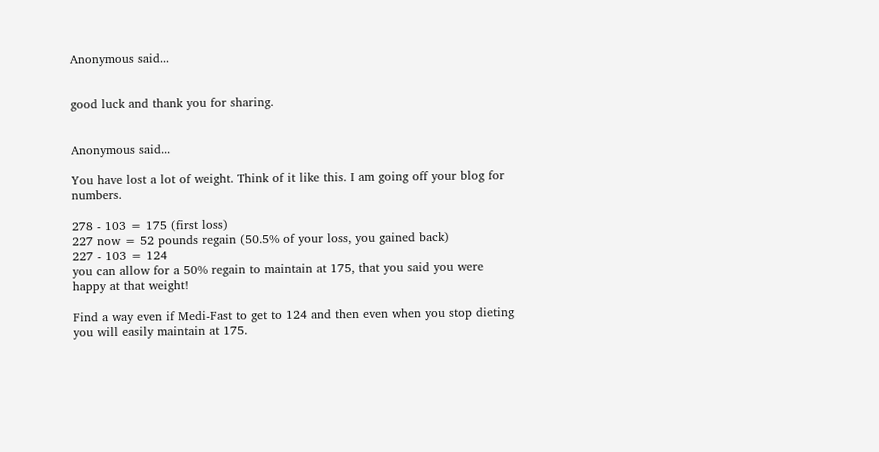Anonymous said...


good luck and thank you for sharing.


Anonymous said...

You have lost a lot of weight. Think of it like this. I am going off your blog for numbers.

278 - 103 = 175 (first loss)
227 now = 52 pounds regain (50.5% of your loss, you gained back)
227 - 103 = 124
you can allow for a 50% regain to maintain at 175, that you said you were happy at that weight!

Find a way even if Medi-Fast to get to 124 and then even when you stop dieting you will easily maintain at 175.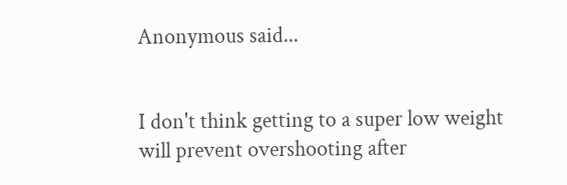Anonymous said...


I don't think getting to a super low weight will prevent overshooting after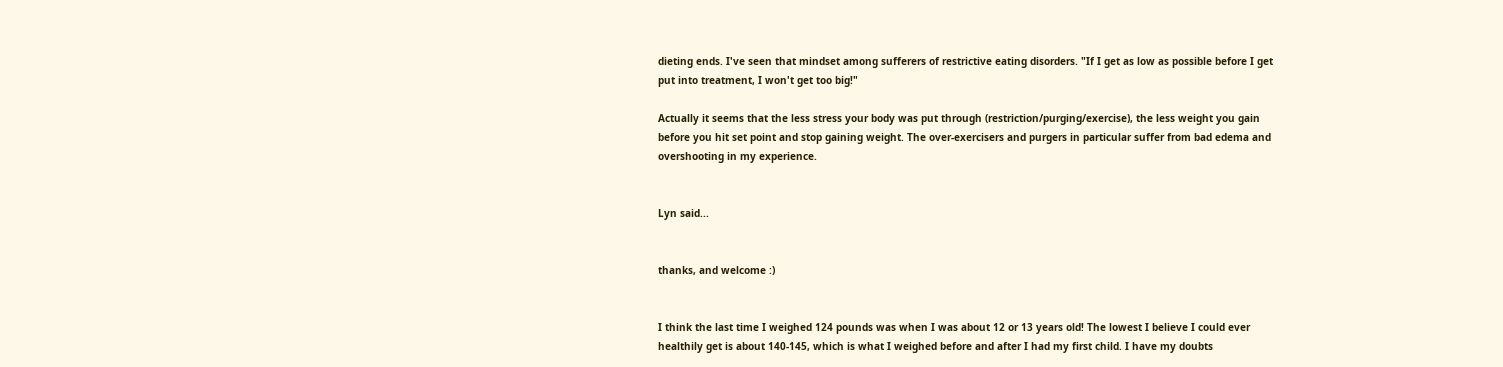dieting ends. I've seen that mindset among sufferers of restrictive eating disorders. "If I get as low as possible before I get put into treatment, I won't get too big!"

Actually it seems that the less stress your body was put through (restriction/purging/exercise), the less weight you gain before you hit set point and stop gaining weight. The over-exercisers and purgers in particular suffer from bad edema and overshooting in my experience.


Lyn said...


thanks, and welcome :)


I think the last time I weighed 124 pounds was when I was about 12 or 13 years old! The lowest I believe I could ever healthily get is about 140-145, which is what I weighed before and after I had my first child. I have my doubts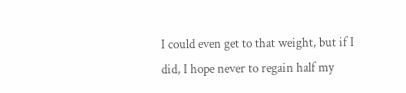I could even get to that weight, but if I did, I hope never to regain half my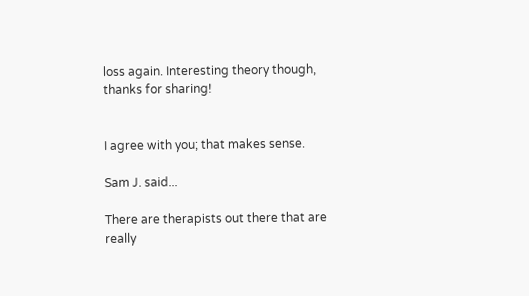loss again. Interesting theory though, thanks for sharing!


I agree with you; that makes sense.

Sam J. said...

There are therapists out there that are really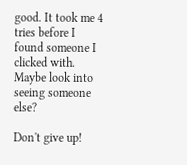good. It took me 4 tries before I found someone I clicked with.
Maybe look into seeing someone else?

Don't give up!